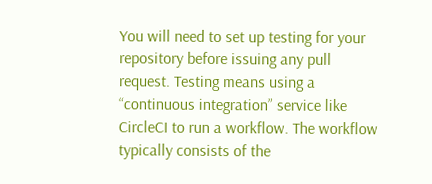You will need to set up testing for your repository before issuing any pull request. Testing means using a “continuous integration” service like CircleCI to run a workflow. The workflow typically consists of the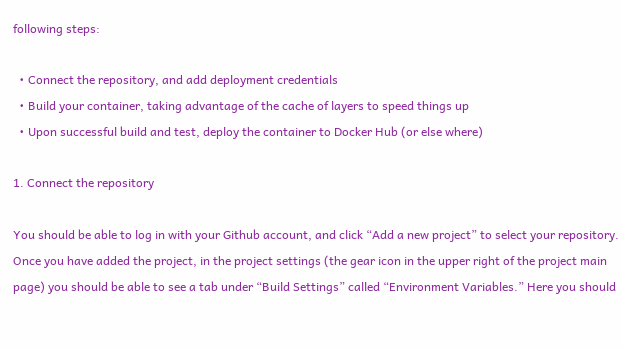following steps:

  • Connect the repository, and add deployment credentials
  • Build your container, taking advantage of the cache of layers to speed things up
  • Upon successful build and test, deploy the container to Docker Hub (or else where)

1. Connect the repository

You should be able to log in with your Github account, and click “Add a new project” to select your repository. Once you have added the project, in the project settings (the gear icon in the upper right of the project main page) you should be able to see a tab under “Build Settings” called “Environment Variables.” Here you should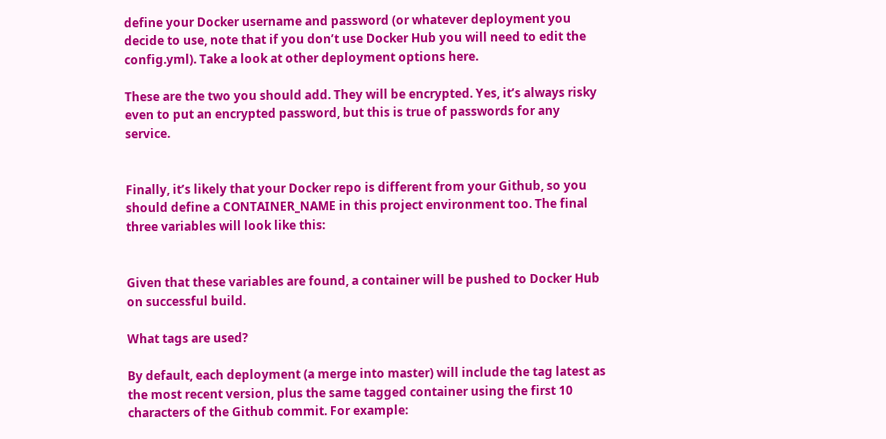define your Docker username and password (or whatever deployment you decide to use, note that if you don’t use Docker Hub you will need to edit the config.yml). Take a look at other deployment options here.

These are the two you should add. They will be encrypted. Yes, it’s always risky even to put an encrypted password, but this is true of passwords for any service.


Finally, it’s likely that your Docker repo is different from your Github, so you should define a CONTAINER_NAME in this project environment too. The final three variables will look like this:


Given that these variables are found, a container will be pushed to Docker Hub on successful build.

What tags are used?

By default, each deployment (a merge into master) will include the tag latest as the most recent version, plus the same tagged container using the first 10 characters of the Github commit. For example: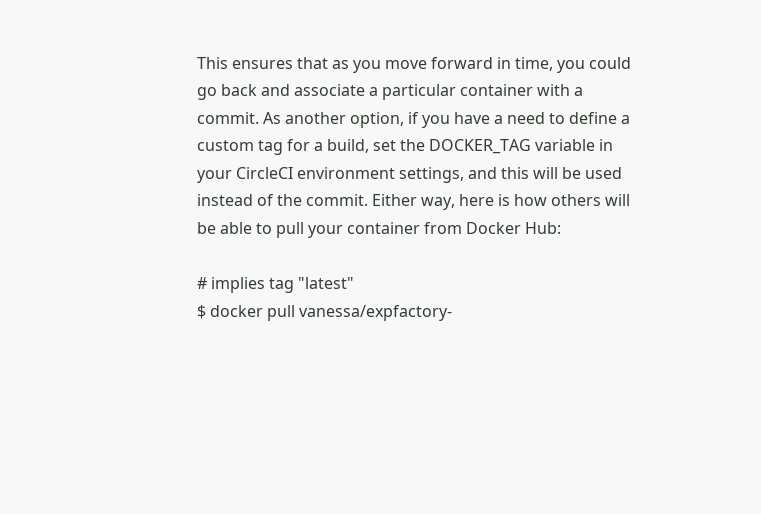This ensures that as you move forward in time, you could go back and associate a particular container with a commit. As another option, if you have a need to define a custom tag for a build, set the DOCKER_TAG variable in your CircleCI environment settings, and this will be used instead of the commit. Either way, here is how others will be able to pull your container from Docker Hub:

# implies tag "latest"
$ docker pull vanessa/expfactory-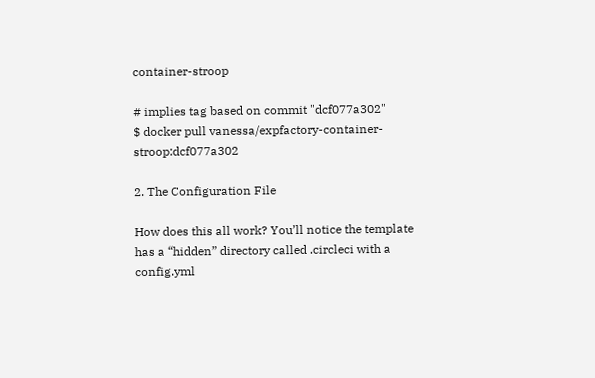container-stroop

# implies tag based on commit "dcf077a302"
$ docker pull vanessa/expfactory-container-stroop:dcf077a302

2. The Configuration File

How does this all work? You’ll notice the template has a “hidden” directory called .circleci with a config.yml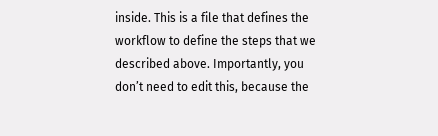inside. This is a file that defines the workflow to define the steps that we described above. Importantly, you don’t need to edit this, because the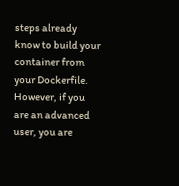steps already know to build your container from your Dockerfile. However, if you are an advanced user, you are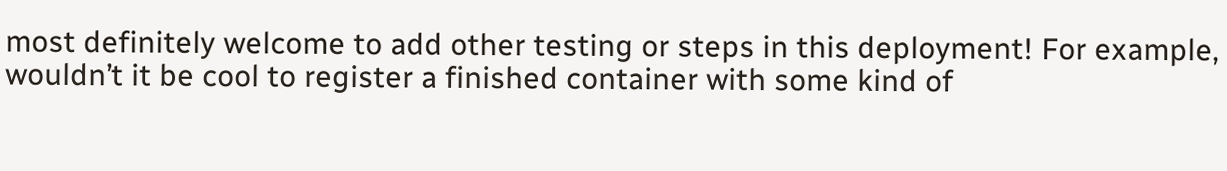most definitely welcome to add other testing or steps in this deployment! For example, wouldn’t it be cool to register a finished container with some kind of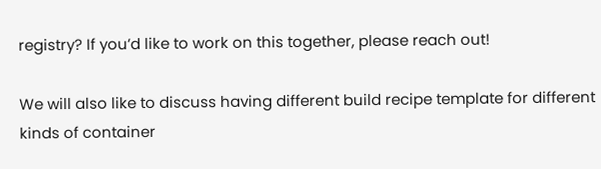registry? If you’d like to work on this together, please reach out!

We will also like to discuss having different build recipe template for different kinds of container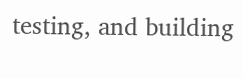testing, and building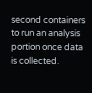second containers to run an analysis portion once data is collected.